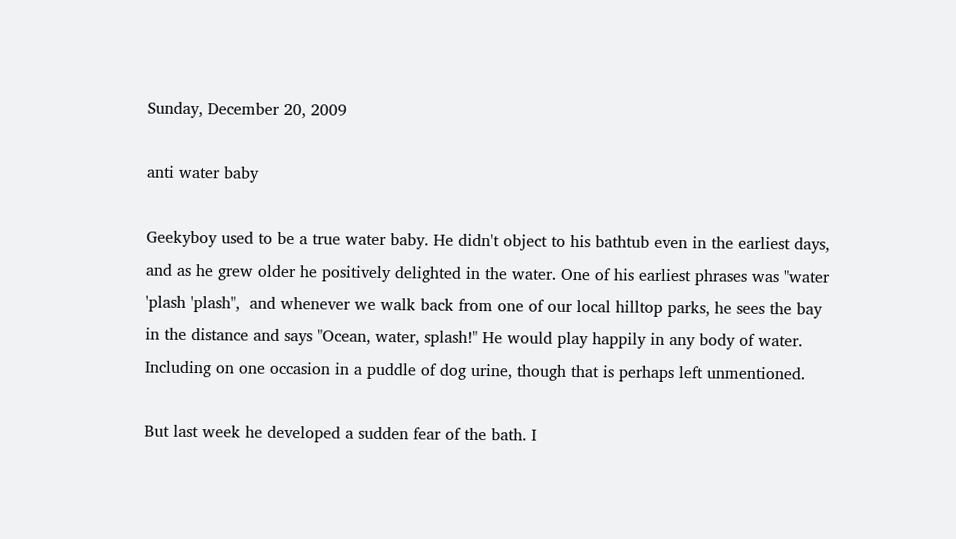Sunday, December 20, 2009

anti water baby

Geekyboy used to be a true water baby. He didn't object to his bathtub even in the earliest days, and as he grew older he positively delighted in the water. One of his earliest phrases was "water 'plash 'plash",  and whenever we walk back from one of our local hilltop parks, he sees the bay in the distance and says "Ocean, water, splash!" He would play happily in any body of water. Including on one occasion in a puddle of dog urine, though that is perhaps left unmentioned.

But last week he developed a sudden fear of the bath. I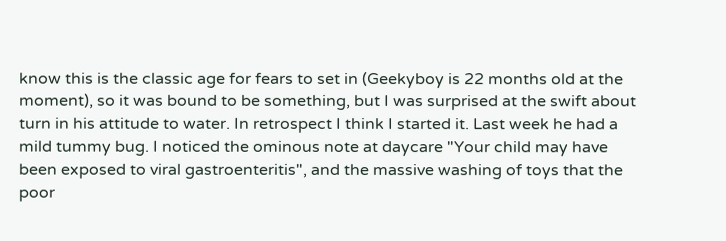know this is the classic age for fears to set in (Geekyboy is 22 months old at the moment), so it was bound to be something, but I was surprised at the swift about turn in his attitude to water. In retrospect I think I started it. Last week he had a mild tummy bug. I noticed the ominous note at daycare "Your child may have been exposed to viral gastroenteritis", and the massive washing of toys that the poor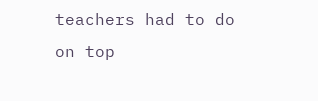teachers had to do on top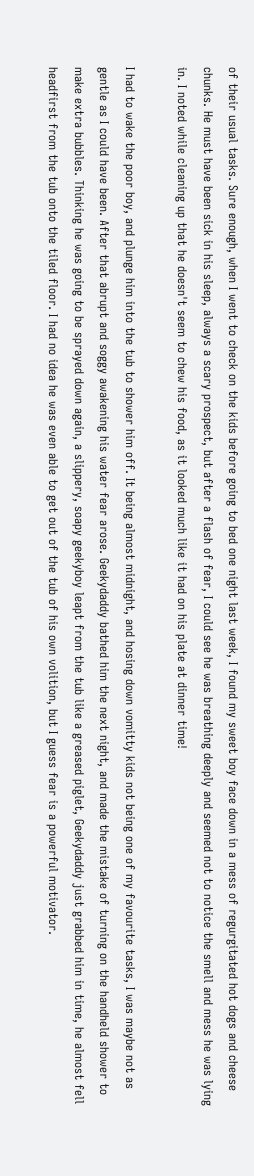of their usual tasks. Sure enough, when I went to check on the kids before going to bed one night last week, I found my sweet boy face down in a mess of regurgitated hot dogs and cheese chunks. He must have been sick in his sleep, always a scary prospect, but after a flash of fear, I could see he was breathing deeply and seemed not to notice the smell and mess he was lying in. I noted while cleaning up that he doesn't seem to chew his food, as it looked much like it had on his plate at dinner time!

I had to wake the poor boy, and plunge him into the tub to shower him off. It being almost midnight, and hosing down vomitty kids not being one of my favourite tasks, I was maybe not as gentle as I could have been. After that abrupt and soggy awakening his water fear arose. Geekydaddy bathed him the next night, and made the mistake of turning on the handheld shower to make extra bubbles. Thinking he was going to be sprayed down again, a slippery, soapy geekyboy leapt from the tub like a greased piglet, Geekydaddy just grabbed him in time, he almost fell headfirst from the tub onto the tiled floor. I had no idea he was even able to get out of the tub of his own volition, but I guess fear is a powerful motivator.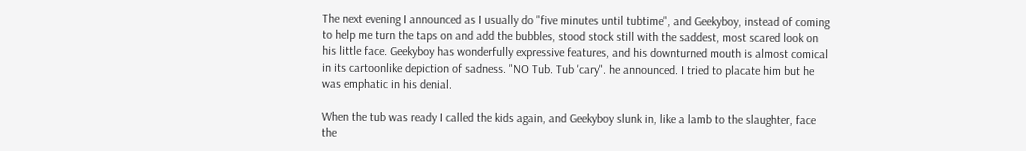The next evening I announced as I usually do "five minutes until tubtime", and Geekyboy, instead of coming to help me turn the taps on and add the bubbles, stood stock still with the saddest, most scared look on his little face. Geekyboy has wonderfully expressive features, and his downturned mouth is almost comical in its cartoonlike depiction of sadness. "NO Tub. Tub 'cary". he announced. I tried to placate him but he was emphatic in his denial.

When the tub was ready I called the kids again, and Geekyboy slunk in, like a lamb to the slaughter, face the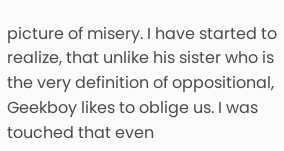picture of misery. I have started to realize, that unlike his sister who is the very definition of oppositional, Geekboy likes to oblige us. I was touched that even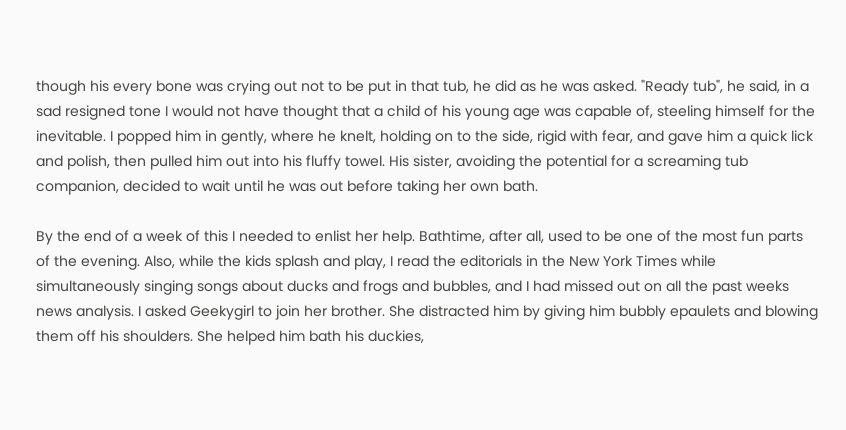though his every bone was crying out not to be put in that tub, he did as he was asked. "Ready tub", he said, in a sad resigned tone I would not have thought that a child of his young age was capable of, steeling himself for the inevitable. I popped him in gently, where he knelt, holding on to the side, rigid with fear, and gave him a quick lick and polish, then pulled him out into his fluffy towel. His sister, avoiding the potential for a screaming tub companion, decided to wait until he was out before taking her own bath.

By the end of a week of this I needed to enlist her help. Bathtime, after all, used to be one of the most fun parts of the evening. Also, while the kids splash and play, I read the editorials in the New York Times while simultaneously singing songs about ducks and frogs and bubbles, and I had missed out on all the past weeks news analysis. I asked Geekygirl to join her brother. She distracted him by giving him bubbly epaulets and blowing them off his shoulders. She helped him bath his duckies,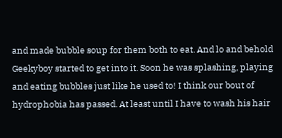and made bubble soup for them both to eat. And lo and behold Geekyboy started to get into it. Soon he was splashing, playing and eating bubbles just like he used to! I think our bout of hydrophobia has passed. At least until I have to wash his hair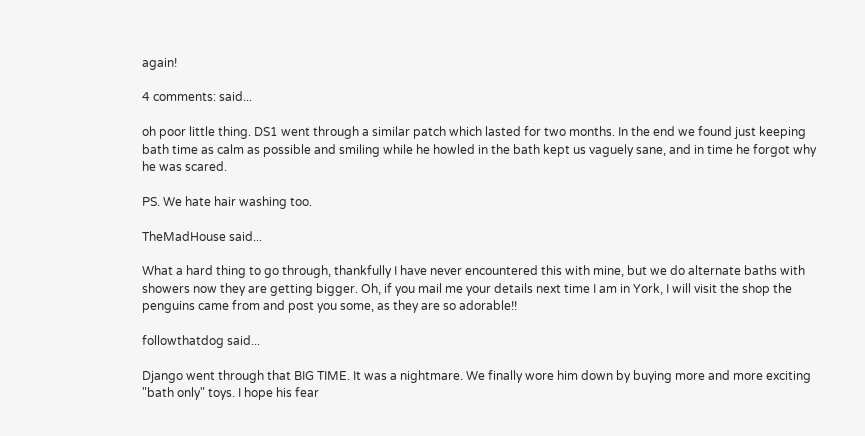again!

4 comments: said...

oh poor little thing. DS1 went through a similar patch which lasted for two months. In the end we found just keeping bath time as calm as possible and smiling while he howled in the bath kept us vaguely sane, and in time he forgot why he was scared.

PS. We hate hair washing too.

TheMadHouse said...

What a hard thing to go through, thankfully I have never encountered this with mine, but we do alternate baths with showers now they are getting bigger. Oh, if you mail me your details next time I am in York, I will visit the shop the penguins came from and post you some, as they are so adorable!!

followthatdog said...

Django went through that BIG TIME. It was a nightmare. We finally wore him down by buying more and more exciting "bath only" toys. I hope his fear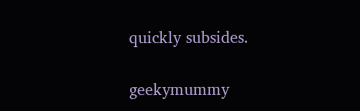quickly subsides.

geekymummy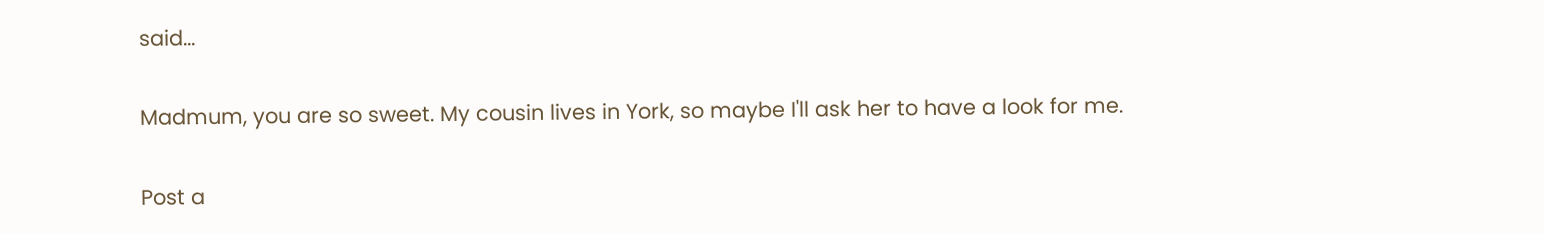said...

Madmum, you are so sweet. My cousin lives in York, so maybe I'll ask her to have a look for me.

Post a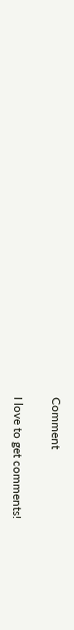Comment

I love to get comments!